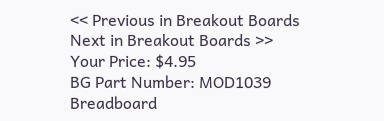<< Previous in Breakout Boards Next in Breakout Boards >>
Your Price: $4.95
BG Part Number: MOD1039
Breadboard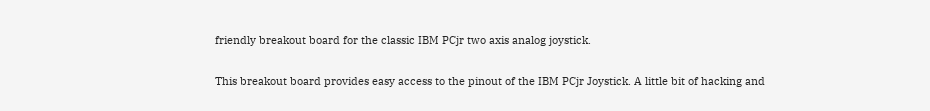friendly breakout board for the classic IBM PCjr two axis analog joystick.

This breakout board provides easy access to the pinout of the IBM PCjr Joystick. A little bit of hacking and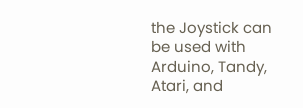the Joystick can be used with Arduino, Tandy, Atari, and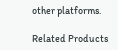other platforms.

Related Products